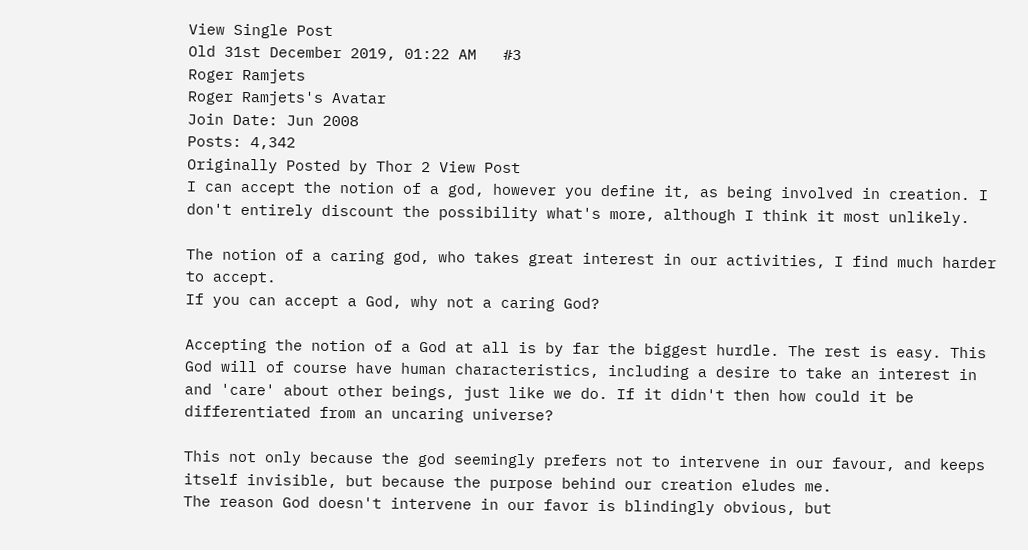View Single Post
Old 31st December 2019, 01:22 AM   #3
Roger Ramjets
Roger Ramjets's Avatar
Join Date: Jun 2008
Posts: 4,342
Originally Posted by Thor 2 View Post
I can accept the notion of a god, however you define it, as being involved in creation. I don't entirely discount the possibility what's more, although I think it most unlikely.

The notion of a caring god, who takes great interest in our activities, I find much harder to accept.
If you can accept a God, why not a caring God?

Accepting the notion of a God at all is by far the biggest hurdle. The rest is easy. This God will of course have human characteristics, including a desire to take an interest in and 'care' about other beings, just like we do. If it didn't then how could it be differentiated from an uncaring universe?

This not only because the god seemingly prefers not to intervene in our favour, and keeps itself invisible, but because the purpose behind our creation eludes me.
The reason God doesn't intervene in our favor is blindingly obvious, but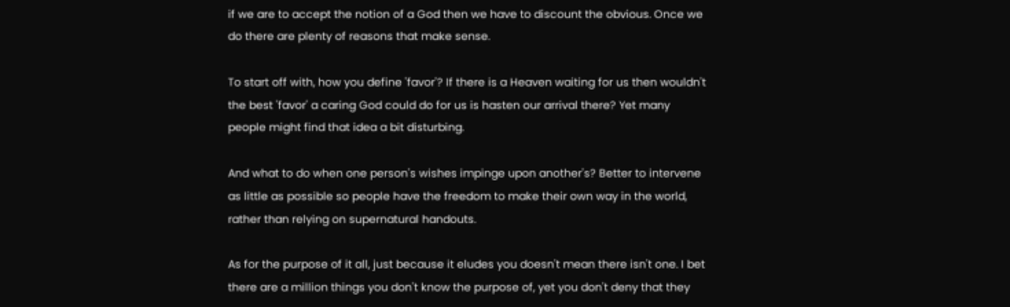if we are to accept the notion of a God then we have to discount the obvious. Once we do there are plenty of reasons that make sense.

To start off with, how you define 'favor'? If there is a Heaven waiting for us then wouldn't the best 'favor' a caring God could do for us is hasten our arrival there? Yet many people might find that idea a bit disturbing.

And what to do when one person's wishes impinge upon another's? Better to intervene as little as possible so people have the freedom to make their own way in the world, rather than relying on supernatural handouts.

As for the purpose of it all, just because it eludes you doesn't mean there isn't one. I bet there are a million things you don't know the purpose of, yet you don't deny that they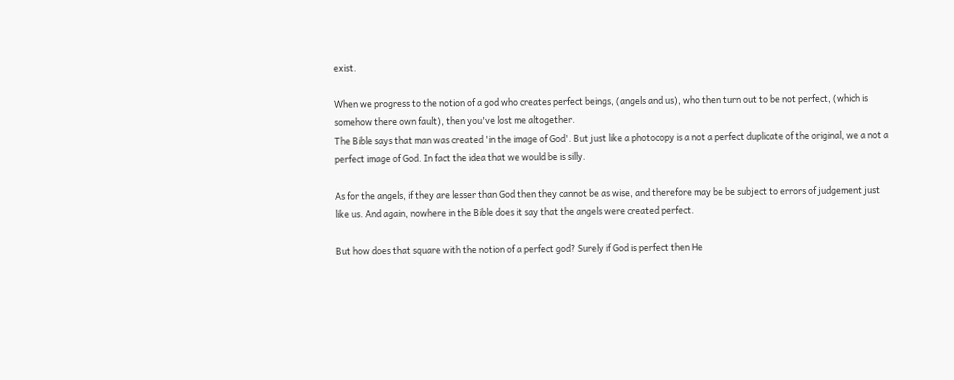exist.

When we progress to the notion of a god who creates perfect beings, (angels and us), who then turn out to be not perfect, (which is somehow there own fault), then you've lost me altogether.
The Bible says that man was created 'in the image of God'. But just like a photocopy is a not a perfect duplicate of the original, we a not a perfect image of God. In fact the idea that we would be is silly.

As for the angels, if they are lesser than God then they cannot be as wise, and therefore may be be subject to errors of judgement just like us. And again, nowhere in the Bible does it say that the angels were created perfect.

But how does that square with the notion of a perfect god? Surely if God is perfect then He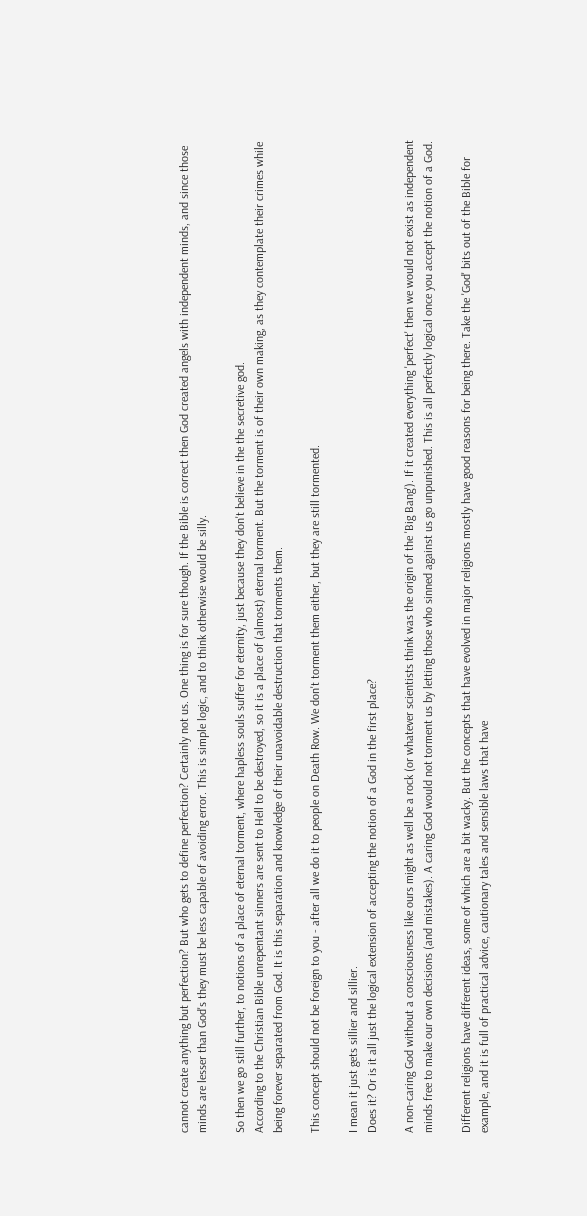cannot create anything but perfection? But who gets to define perfection? Certainly not us. One thing is for sure though. If the Bible is correct then God created angels with independent minds, and since those minds are lesser than God's they must be less capable of avoiding error. This is simple logic, and to think otherwise would be silly.

So then we go still further, to notions of a place of eternal torment, where hapless souls suffer for eternity, just because they don't believe in the the secretive god.
According to the Christian Bible unrepentant sinners are sent to Hell to be destroyed, so it is a place of (almost) eternal torment. But the torment is of their own making, as they contemplate their crimes while being forever separated from God. It is this separation and knowledge of their unavoidable destruction that torments them.

This concept should not be foreign to you - after all we do it to people on Death Row. We don't torment them either, but they are still tormented.

I mean it just gets sillier and sillier.
Does it? Or is it all just the logical extension of accepting the notion of a God in the first place?

A non-caring God without a consciousness like ours might as well be a rock (or whatever scientists think was the origin of the 'Big Bang'). If it created everything 'perfect' then we would not exist as independent minds free to make our own decisions (and mistakes). A caring God would not torment us by letting those who sinned against us go unpunished. This is all perfectly logical once you accept the notion of a God.

Different religions have different ideas, some of which are a bit wacky. But the concepts that have evolved in major religions mostly have good reasons for being there. Take the 'God' bits out of the Bible for example, and it is full of practical advice, cautionary tales and sensible laws that have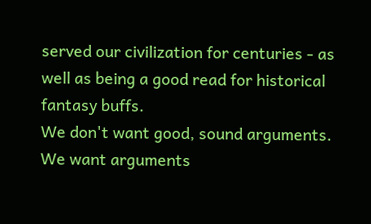served our civilization for centuries - as well as being a good read for historical fantasy buffs.
We don't want good, sound arguments. We want arguments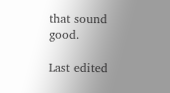that sound good.

Last edited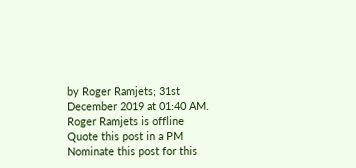by Roger Ramjets; 31st December 2019 at 01:40 AM.
Roger Ramjets is offline   Quote this post in a PM   Nominate this post for this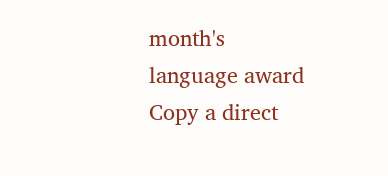month's language award Copy a direct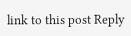link to this post Reply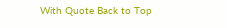With Quote Back to Top